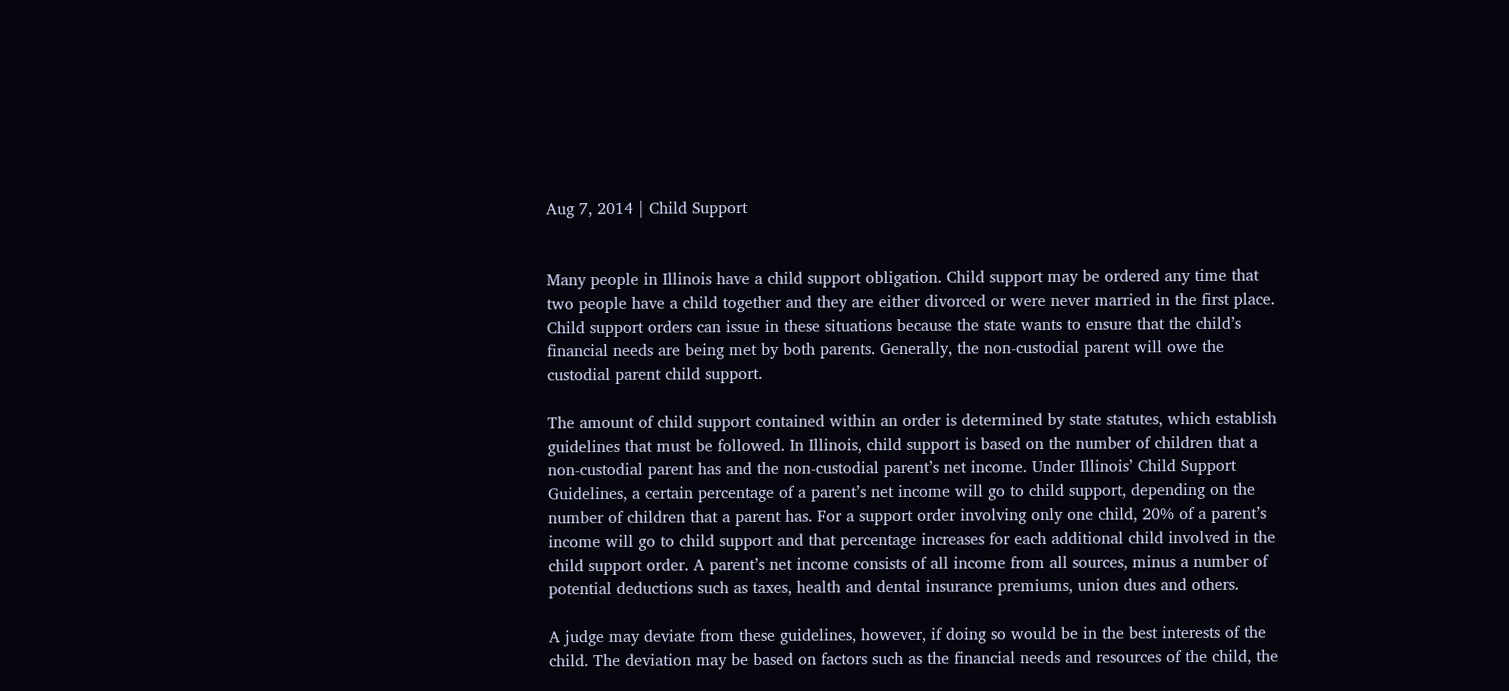Aug 7, 2014 | Child Support


Many people in Illinois have a child support obligation. Child support may be ordered any time that two people have a child together and they are either divorced or were never married in the first place. Child support orders can issue in these situations because the state wants to ensure that the child’s financial needs are being met by both parents. Generally, the non-custodial parent will owe the custodial parent child support.

The amount of child support contained within an order is determined by state statutes, which establish guidelines that must be followed. In Illinois, child support is based on the number of children that a non-custodial parent has and the non-custodial parent’s net income. Under Illinois’ Child Support Guidelines, a certain percentage of a parent’s net income will go to child support, depending on the number of children that a parent has. For a support order involving only one child, 20% of a parent’s income will go to child support and that percentage increases for each additional child involved in the child support order. A parent’s net income consists of all income from all sources, minus a number of potential deductions such as taxes, health and dental insurance premiums, union dues and others.

A judge may deviate from these guidelines, however, if doing so would be in the best interests of the child. The deviation may be based on factors such as the financial needs and resources of the child, the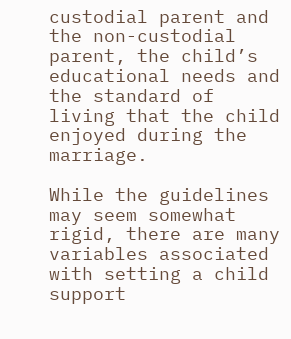custodial parent and the non-custodial parent, the child’s educational needs and the standard of living that the child enjoyed during the marriage.

While the guidelines may seem somewhat rigid, there are many variables associated with setting a child support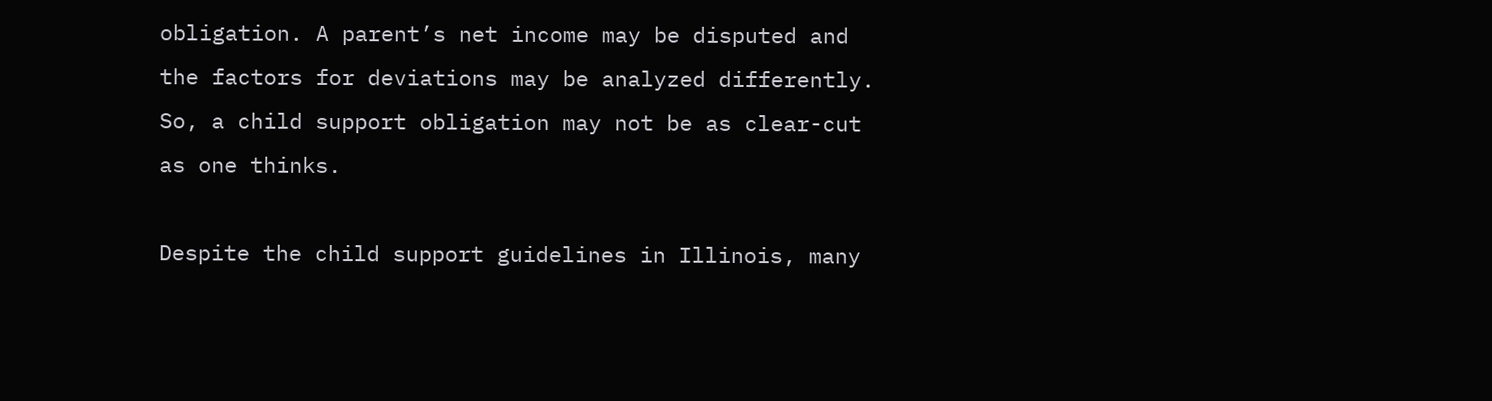obligation. A parent’s net income may be disputed and the factors for deviations may be analyzed differently. So, a child support obligation may not be as clear-cut as one thinks.

Despite the child support guidelines in Illinois, many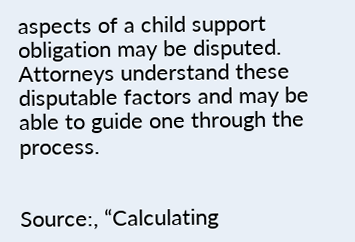aspects of a child support obligation may be disputed. Attorneys understand these disputable factors and may be able to guide one through the process.


Source:, “Calculating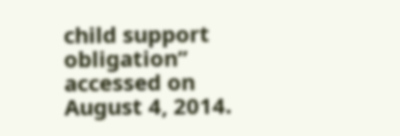child support obligation” accessed on August 4, 2014.